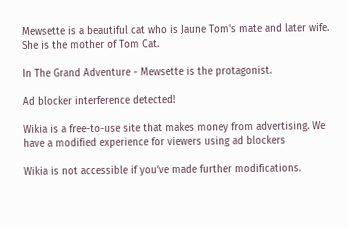Mewsette is a beautiful cat who is Jaune Tom's mate and later wife. She is the mother of Tom Cat.

In The Grand Adventure - Mewsette is the protagonist.

Ad blocker interference detected!

Wikia is a free-to-use site that makes money from advertising. We have a modified experience for viewers using ad blockers

Wikia is not accessible if you’ve made further modifications.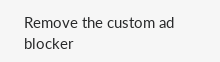Remove the custom ad blocker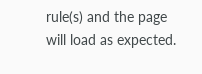rule(s) and the page will load as expected.